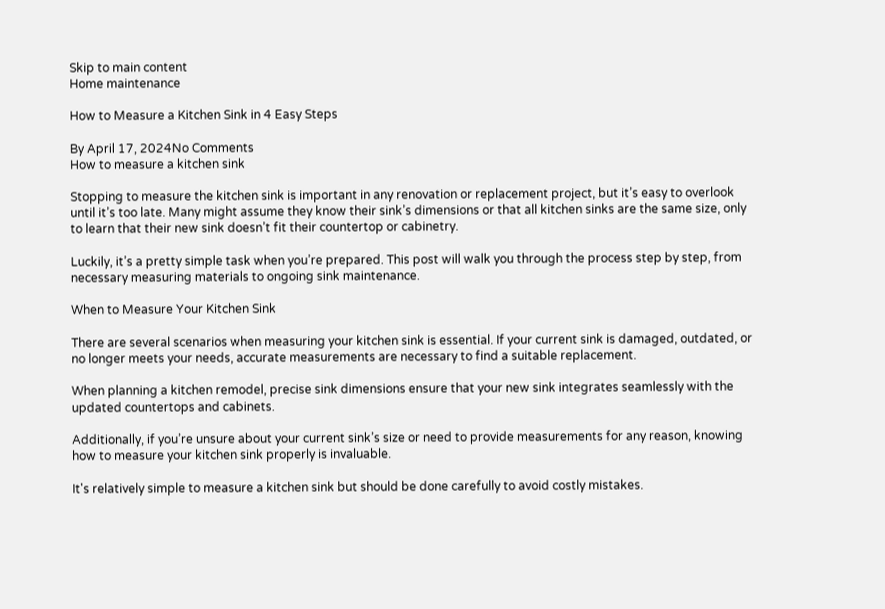Skip to main content
Home maintenance

How to Measure a Kitchen Sink in 4 Easy Steps

By April 17, 2024No Comments
How to measure a kitchen sink

Stopping to measure the kitchen sink is important in any renovation or replacement project, but it’s easy to overlook until it’s too late. Many might assume they know their sink’s dimensions or that all kitchen sinks are the same size, only to learn that their new sink doesn’t fit their countertop or cabinetry.

Luckily, it’s a pretty simple task when you’re prepared. This post will walk you through the process step by step, from necessary measuring materials to ongoing sink maintenance.

When to Measure Your Kitchen Sink

There are several scenarios when measuring your kitchen sink is essential. If your current sink is damaged, outdated, or no longer meets your needs, accurate measurements are necessary to find a suitable replacement.

When planning a kitchen remodel, precise sink dimensions ensure that your new sink integrates seamlessly with the updated countertops and cabinets.

Additionally, if you’re unsure about your current sink’s size or need to provide measurements for any reason, knowing how to measure your kitchen sink properly is invaluable.

It's relatively simple to measure a kitchen sink but should be done carefully to avoid costly mistakes.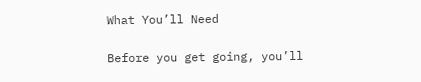What You’ll Need

Before you get going, you’ll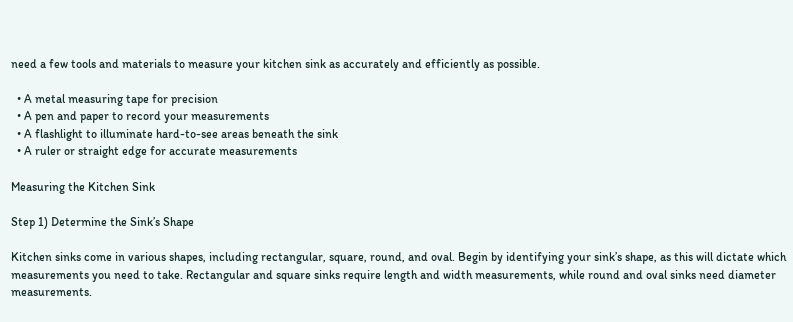need a few tools and materials to measure your kitchen sink as accurately and efficiently as possible.

  • A metal measuring tape for precision
  • A pen and paper to record your measurements
  • A flashlight to illuminate hard-to-see areas beneath the sink
  • A ruler or straight edge for accurate measurements

Measuring the Kitchen Sink

Step 1) Determine the Sink’s Shape

Kitchen sinks come in various shapes, including rectangular, square, round, and oval. Begin by identifying your sink’s shape, as this will dictate which measurements you need to take. Rectangular and square sinks require length and width measurements, while round and oval sinks need diameter measurements.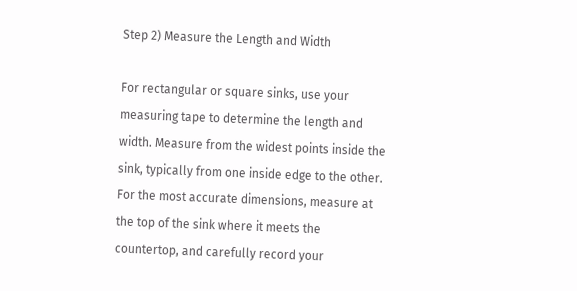Step 2) Measure the Length and Width

For rectangular or square sinks, use your measuring tape to determine the length and width. Measure from the widest points inside the sink, typically from one inside edge to the other. For the most accurate dimensions, measure at the top of the sink where it meets the countertop, and carefully record your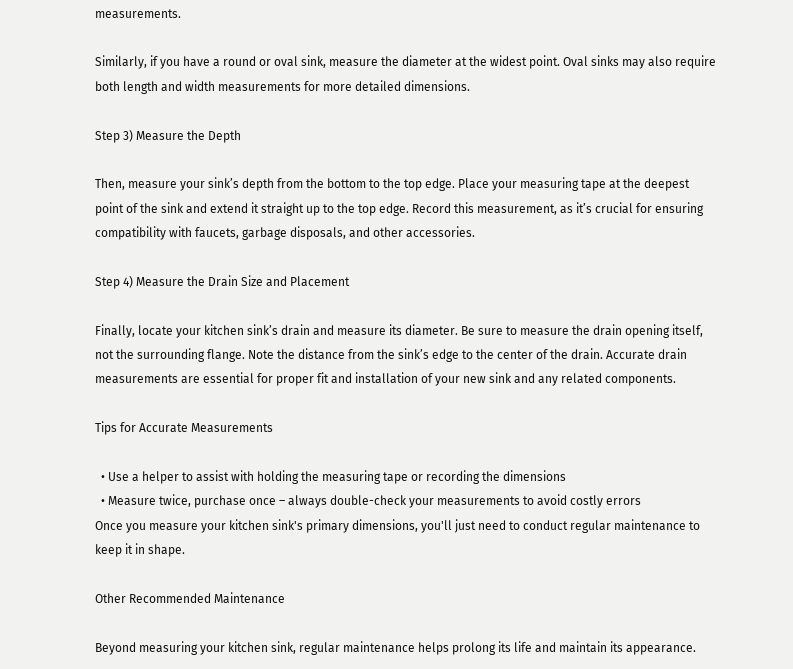measurements.

Similarly, if you have a round or oval sink, measure the diameter at the widest point. Oval sinks may also require both length and width measurements for more detailed dimensions.

Step 3) Measure the Depth

Then, measure your sink’s depth from the bottom to the top edge. Place your measuring tape at the deepest point of the sink and extend it straight up to the top edge. Record this measurement, as it’s crucial for ensuring compatibility with faucets, garbage disposals, and other accessories.

Step 4) Measure the Drain Size and Placement

Finally, locate your kitchen sink’s drain and measure its diameter. Be sure to measure the drain opening itself, not the surrounding flange. Note the distance from the sink’s edge to the center of the drain. Accurate drain measurements are essential for proper fit and installation of your new sink and any related components.

Tips for Accurate Measurements

  • Use a helper to assist with holding the measuring tape or recording the dimensions
  • Measure twice, purchase once – always double-check your measurements to avoid costly errors
Once you measure your kitchen sink's primary dimensions, you'll just need to conduct regular maintenance to keep it in shape.

Other Recommended Maintenance

Beyond measuring your kitchen sink, regular maintenance helps prolong its life and maintain its appearance.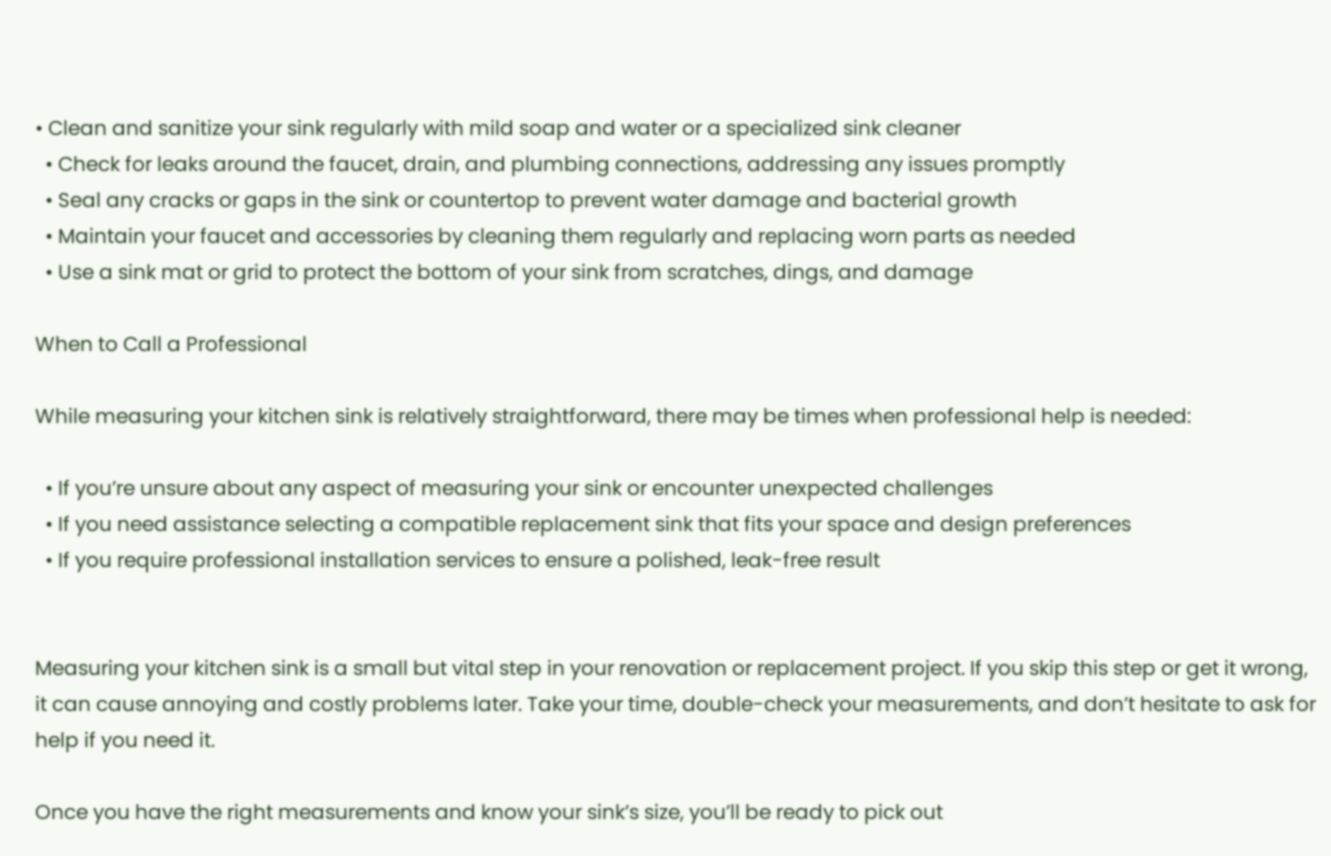• Clean and sanitize your sink regularly with mild soap and water or a specialized sink cleaner
  • Check for leaks around the faucet, drain, and plumbing connections, addressing any issues promptly
  • Seal any cracks or gaps in the sink or countertop to prevent water damage and bacterial growth
  • Maintain your faucet and accessories by cleaning them regularly and replacing worn parts as needed
  • Use a sink mat or grid to protect the bottom of your sink from scratches, dings, and damage

When to Call a Professional

While measuring your kitchen sink is relatively straightforward, there may be times when professional help is needed:

  • If you’re unsure about any aspect of measuring your sink or encounter unexpected challenges
  • If you need assistance selecting a compatible replacement sink that fits your space and design preferences
  • If you require professional installation services to ensure a polished, leak-free result


Measuring your kitchen sink is a small but vital step in your renovation or replacement project. If you skip this step or get it wrong, it can cause annoying and costly problems later. Take your time, double-check your measurements, and don’t hesitate to ask for help if you need it.

Once you have the right measurements and know your sink’s size, you’ll be ready to pick out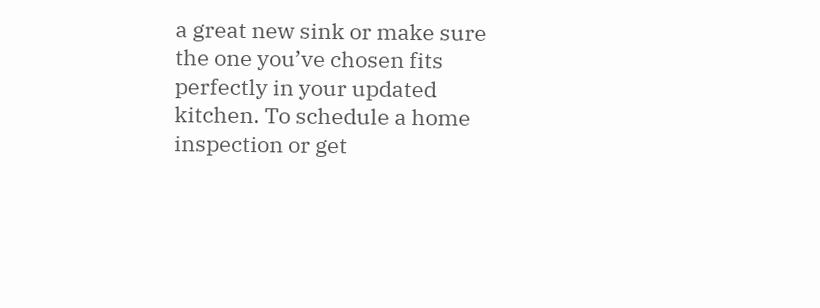a great new sink or make sure the one you’ve chosen fits perfectly in your updated kitchen. To schedule a home inspection or get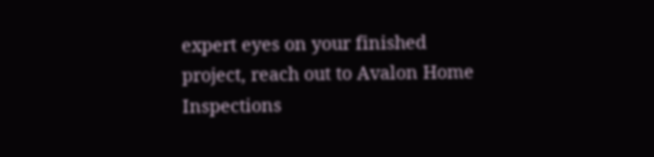expert eyes on your finished project, reach out to Avalon Home Inspections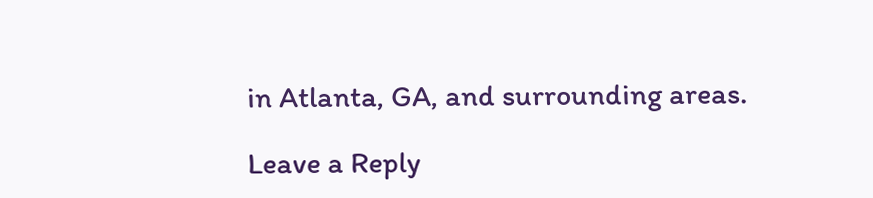in Atlanta, GA, and surrounding areas.

Leave a Reply